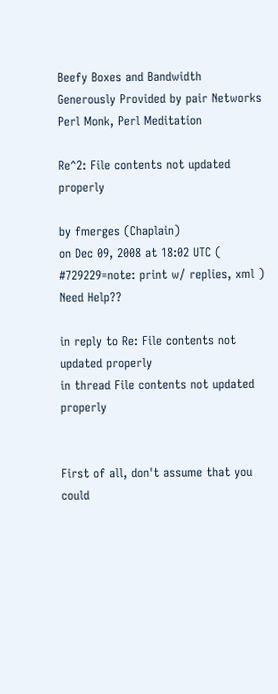Beefy Boxes and Bandwidth Generously Provided by pair Networks
Perl Monk, Perl Meditation

Re^2: File contents not updated properly

by fmerges (Chaplain)
on Dec 09, 2008 at 18:02 UTC ( #729229=note: print w/ replies, xml ) Need Help??

in reply to Re: File contents not updated properly
in thread File contents not updated properly


First of all, don't assume that you could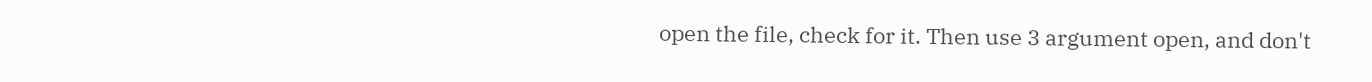open the file, check for it. Then use 3 argument open, and don't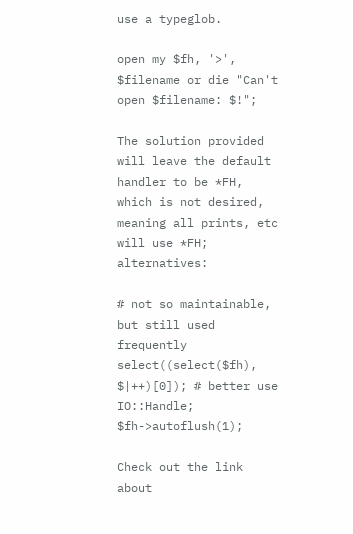use a typeglob.

open my $fh, '>', $filename or die "Can't open $filename: $!";

The solution provided will leave the default handler to be *FH, which is not desired, meaning all prints, etc will use *FH; alternatives:

# not so maintainable, but still used frequently select((select($fh), $|++)[0]); # better use IO::Handle; $fh->autoflush(1);

Check out the link about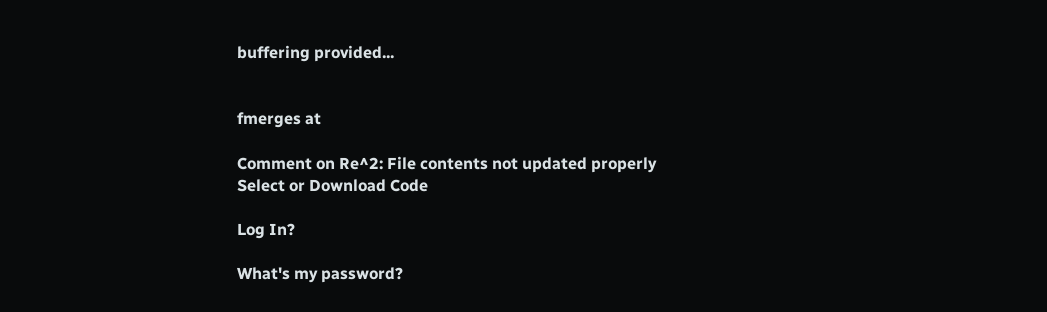buffering provided...


fmerges at

Comment on Re^2: File contents not updated properly
Select or Download Code

Log In?

What's my password?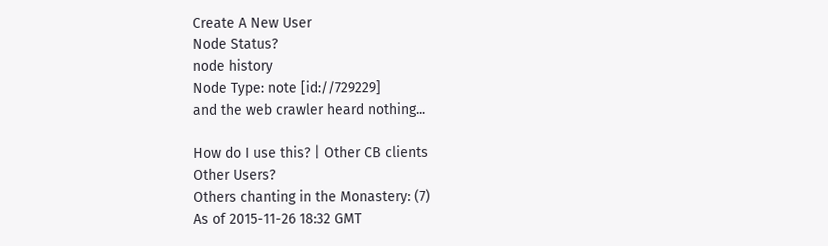Create A New User
Node Status?
node history
Node Type: note [id://729229]
and the web crawler heard nothing...

How do I use this? | Other CB clients
Other Users?
Others chanting in the Monastery: (7)
As of 2015-11-26 18:32 GMT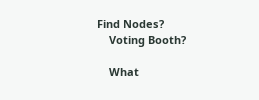Find Nodes?
    Voting Booth?

    What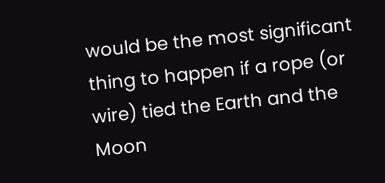would be the most significant thing to happen if a rope (or wire) tied the Earth and the Moon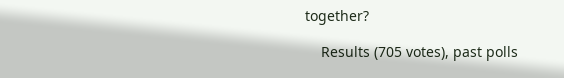together?

    Results (705 votes), past polls